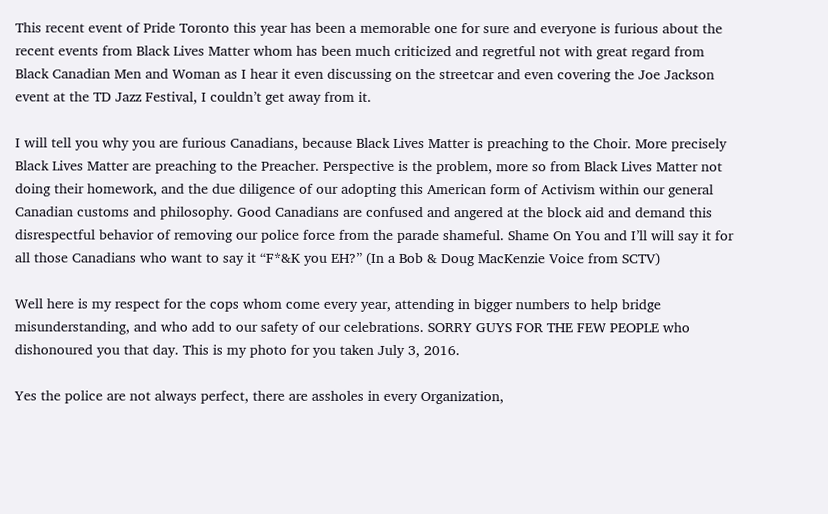This recent event of Pride Toronto this year has been a memorable one for sure and everyone is furious about the recent events from Black Lives Matter whom has been much criticized and regretful not with great regard from Black Canadian Men and Woman as I hear it even discussing on the streetcar and even covering the Joe Jackson event at the TD Jazz Festival, I couldn’t get away from it.

I will tell you why you are furious Canadians, because Black Lives Matter is preaching to the Choir. More precisely Black Lives Matter are preaching to the Preacher. Perspective is the problem, more so from Black Lives Matter not doing their homework, and the due diligence of our adopting this American form of Activism within our general Canadian customs and philosophy. Good Canadians are confused and angered at the block aid and demand this disrespectful behavior of removing our police force from the parade shameful. Shame On You and I’ll will say it for all those Canadians who want to say it “F*&K you EH?” (In a Bob & Doug MacKenzie Voice from SCTV)

Well here is my respect for the cops whom come every year, attending in bigger numbers to help bridge misunderstanding, and who add to our safety of our celebrations. SORRY GUYS FOR THE FEW PEOPLE who dishonoured you that day. This is my photo for you taken July 3, 2016.

Yes the police are not always perfect, there are assholes in every Organization,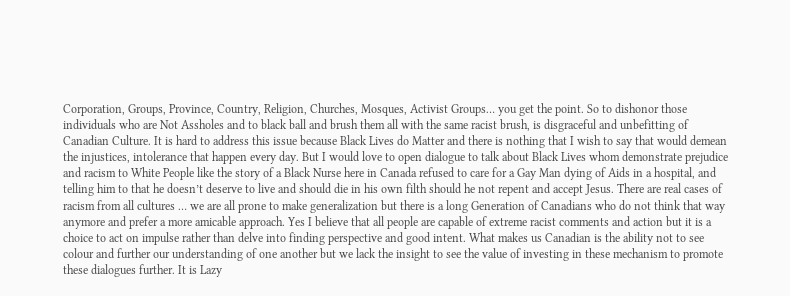Corporation, Groups, Province, Country, Religion, Churches, Mosques, Activist Groups… you get the point. So to dishonor those individuals who are Not Assholes and to black ball and brush them all with the same racist brush, is disgraceful and unbefitting of Canadian Culture. It is hard to address this issue because Black Lives do Matter and there is nothing that I wish to say that would demean the injustices, intolerance that happen every day. But I would love to open dialogue to talk about Black Lives whom demonstrate prejudice and racism to White People like the story of a Black Nurse here in Canada refused to care for a Gay Man dying of Aids in a hospital, and telling him to that he doesn’t deserve to live and should die in his own filth should he not repent and accept Jesus. There are real cases of racism from all cultures … we are all prone to make generalization but there is a long Generation of Canadians who do not think that way anymore and prefer a more amicable approach. Yes I believe that all people are capable of extreme racist comments and action but it is a choice to act on impulse rather than delve into finding perspective and good intent. What makes us Canadian is the ability not to see colour and further our understanding of one another but we lack the insight to see the value of investing in these mechanism to promote these dialogues further. It is Lazy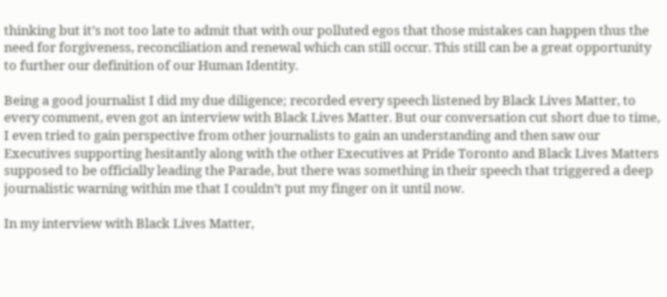thinking but it’s not too late to admit that with our polluted egos that those mistakes can happen thus the need for forgiveness, reconciliation and renewal which can still occur. This still can be a great opportunity to further our definition of our Human Identity.

Being a good journalist I did my due diligence; recorded every speech listened by Black Lives Matter, to every comment, even got an interview with Black Lives Matter. But our conversation cut short due to time, I even tried to gain perspective from other journalists to gain an understanding and then saw our Executives supporting hesitantly along with the other Executives at Pride Toronto and Black Lives Matters supposed to be officially leading the Parade, but there was something in their speech that triggered a deep journalistic warning within me that I couldn’t put my finger on it until now.

In my interview with Black Lives Matter,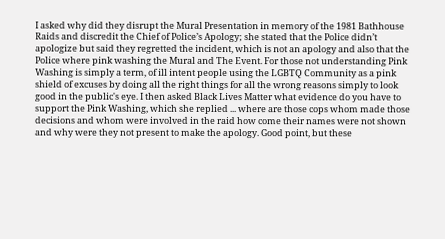I asked why did they disrupt the Mural Presentation in memory of the 1981 Bathhouse Raids and discredit the Chief of Police’s Apology; she stated that the Police didn’t apologize but said they regretted the incident, which is not an apology and also that the Police where pink washing the Mural and The Event. For those not understanding Pink Washing is simply a term, of ill intent people using the LGBTQ Community as a pink shield of excuses by doing all the right things for all the wrong reasons simply to look good in the public's eye. I then asked Black Lives Matter what evidence do you have to support the Pink Washing, which she replied ... where are those cops whom made those decisions and whom were involved in the raid how come their names were not shown and why were they not present to make the apology. Good point, but these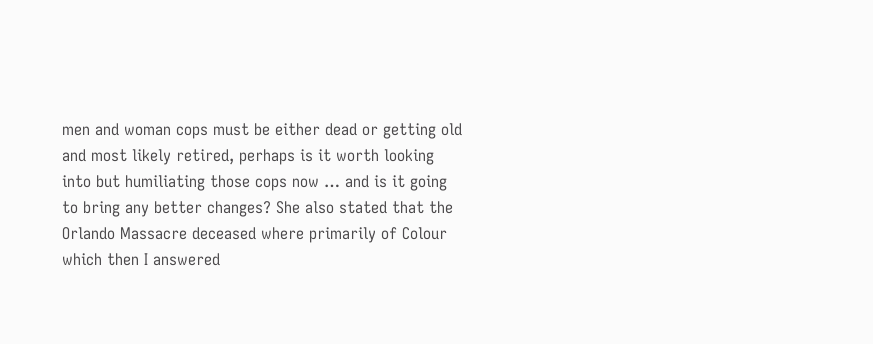men and woman cops must be either dead or getting old and most likely retired, perhaps is it worth looking into but humiliating those cops now … and is it going to bring any better changes? She also stated that the Orlando Massacre deceased where primarily of Colour which then I answered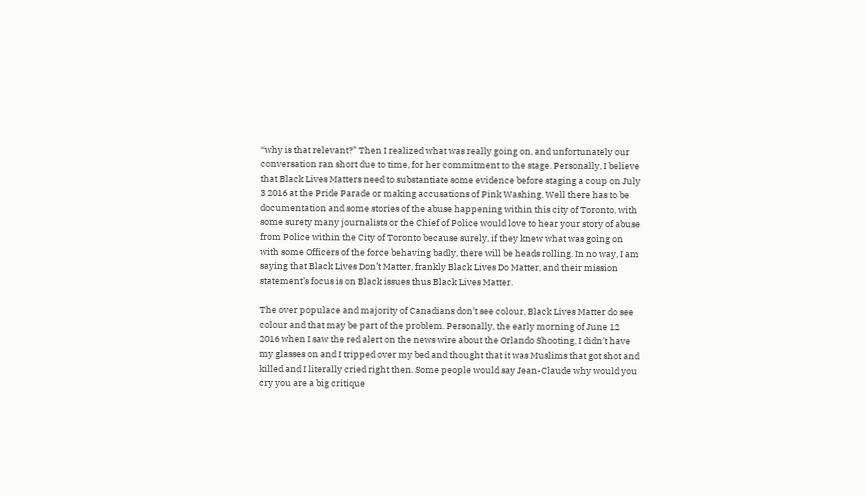“why is that relevant?” Then I realized what was really going on, and unfortunately our conversation ran short due to time, for her commitment to the stage. Personally, I believe that Black Lives Matters need to substantiate some evidence before staging a coup on July 3 2016 at the Pride Parade or making accusations of Pink Washing. Well there has to be documentation and some stories of the abuse happening within this city of Toronto, with some surety many journalists or the Chief of Police would love to hear your story of abuse from Police within the City of Toronto because surely, if they knew what was going on with some Officers of the force behaving badly, there will be heads rolling. In no way, I am saying that Black Lives Don’t Matter, frankly Black Lives Do Matter, and their mission statement’s focus is on Black issues thus Black Lives Matter.

The over populace and majority of Canadians don’t see colour, Black Lives Matter do see colour and that may be part of the problem. Personally, the early morning of June 12 2016 when I saw the red alert on the news wire about the Orlando Shooting, I didn’t have my glasses on and I tripped over my bed and thought that it was Muslims that got shot and killed and I literally cried right then. Some people would say Jean-Claude why would you cry you are a big critique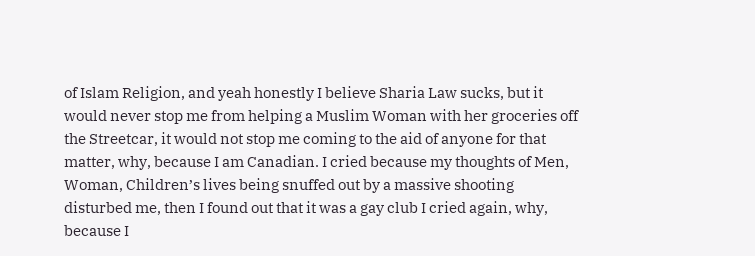of Islam Religion, and yeah honestly I believe Sharia Law sucks, but it would never stop me from helping a Muslim Woman with her groceries off the Streetcar, it would not stop me coming to the aid of anyone for that matter, why, because I am Canadian. I cried because my thoughts of Men, Woman, Children’s lives being snuffed out by a massive shooting disturbed me, then I found out that it was a gay club I cried again, why, because I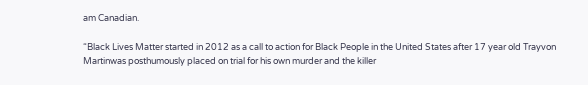am Canadian.

“Black Lives Matter started in 2012 as a call to action for Black People in the United States after 17 year old Trayvon Martinwas posthumously placed on trial for his own murder and the killer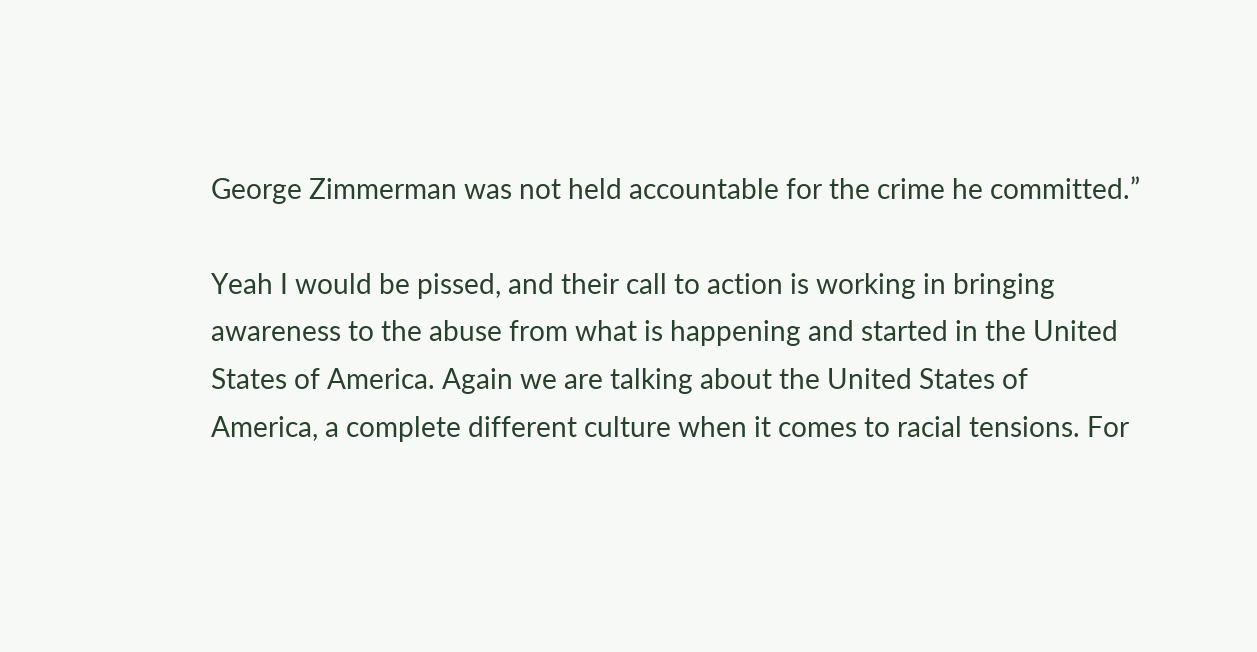George Zimmerman was not held accountable for the crime he committed.”

Yeah I would be pissed, and their call to action is working in bringing awareness to the abuse from what is happening and started in the United States of America. Again we are talking about the United States of America, a complete different culture when it comes to racial tensions. For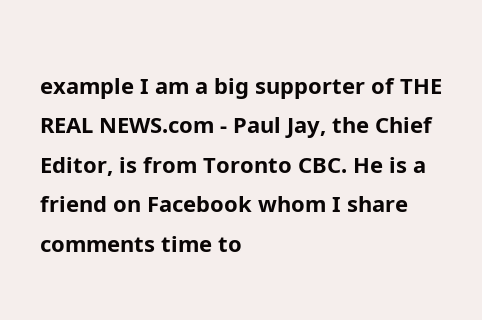example I am a big supporter of THE REAL NEWS.com - Paul Jay, the Chief Editor, is from Toronto CBC. He is a friend on Facebook whom I share comments time to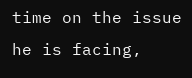time on the issue he is facing,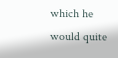which he would quite